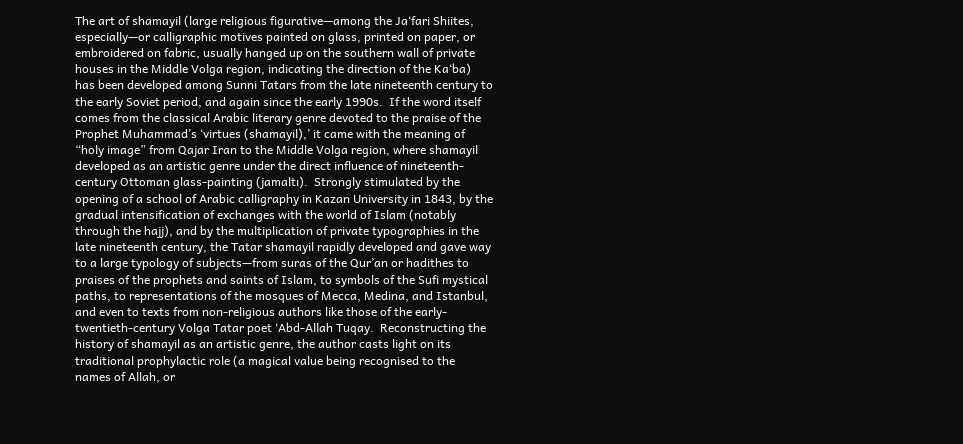The art of shamayil (large religious figurative—among the Ja‘fari Shiites, especially—or calligraphic motives painted on glass, printed on paper, or embroidered on fabric, usually hanged up on the southern wall of private houses in the Middle Volga region, indicating the direction of the Ka‘ba) has been developed among Sunni Tatars from the late nineteenth century to the early Soviet period, and again since the early 1990s.  If the word itself comes from the classical Arabic literary genre devoted to the praise of the Prophet Muhammad’s ‘virtues (shamayil),’ it came with the meaning of “holy image” from Qajar Iran to the Middle Volga region, where shamayil developed as an artistic genre under the direct influence of nineteenth-century Ottoman glass-painting (jamaltı).  Strongly stimulated by the opening of a school of Arabic calligraphy in Kazan University in 1843, by the gradual intensification of exchanges with the world of Islam (notably through the hajj), and by the multiplication of private typographies in the late nineteenth century, the Tatar shamayil rapidly developed and gave way to a large typology of subjects—from suras of the Qur’an or hadithes to praises of the prophets and saints of Islam, to symbols of the Sufi mystical paths, to representations of the mosques of Mecca, Medina, and Istanbul, and even to texts from non-religious authors like those of the early-twentieth-century Volga Tatar poet ‘Abd-Allah Tuqay.  Reconstructing the history of shamayil as an artistic genre, the author casts light on its traditional prophylactic role (a magical value being recognised to the names of Allah, or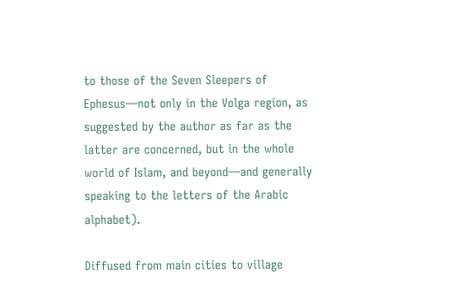to those of the Seven Sleepers of Ephesus—not only in the Volga region, as suggested by the author as far as the latter are concerned, but in the whole world of Islam, and beyond—and generally speaking to the letters of the Arabic alphabet).

Diffused from main cities to village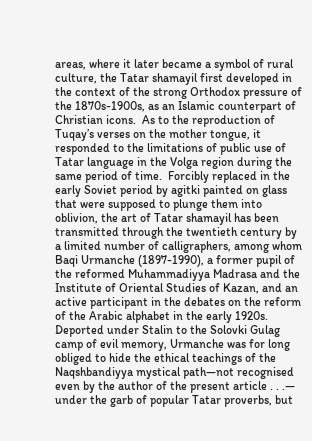areas, where it later became a symbol of rural culture, the Tatar shamayil first developed in the context of the strong Orthodox pressure of the 1870s-1900s, as an Islamic counterpart of Christian icons.  As to the reproduction of Tuqay’s verses on the mother tongue, it responded to the limitations of public use of Tatar language in the Volga region during the same period of time.  Forcibly replaced in the early Soviet period by agitki painted on glass that were supposed to plunge them into oblivion, the art of Tatar shamayil has been transmitted through the twentieth century by a limited number of calligraphers, among whom Baqi Urmanche (1897-1990), a former pupil of the reformed Muhammadiyya Madrasa and the Institute of Oriental Studies of Kazan, and an active participant in the debates on the reform of the Arabic alphabet in the early 1920s.  Deported under Stalin to the Solovki Gulag camp of evil memory, Urmanche was for long obliged to hide the ethical teachings of the Naqshbandiyya mystical path—not recognised even by the author of the present article . . .— under the garb of popular Tatar proverbs, but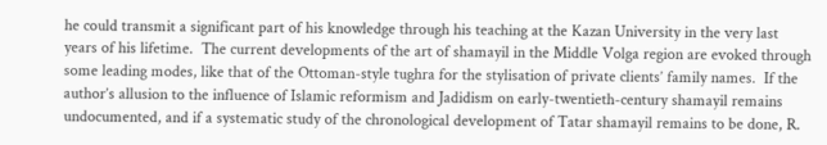he could transmit a significant part of his knowledge through his teaching at the Kazan University in the very last years of his lifetime.  The current developments of the art of shamayil in the Middle Volga region are evoked through some leading modes, like that of the Ottoman-style tughra for the stylisation of private clients’ family names.  If the author’s allusion to the influence of Islamic reformism and Jadidism on early-twentieth-century shamayil remains undocumented, and if a systematic study of the chronological development of Tatar shamayil remains to be done, R.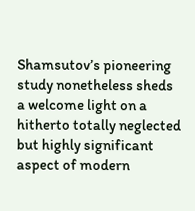Shamsutov’s pioneering study nonetheless sheds a welcome light on a hitherto totally neglected but highly significant aspect of modern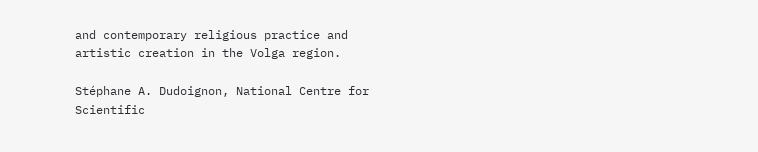and contemporary religious practice and artistic creation in the Volga region.

Stéphane A. Dudoignon, National Centre for Scientific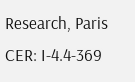Research, Paris
CER: I-4.4-369